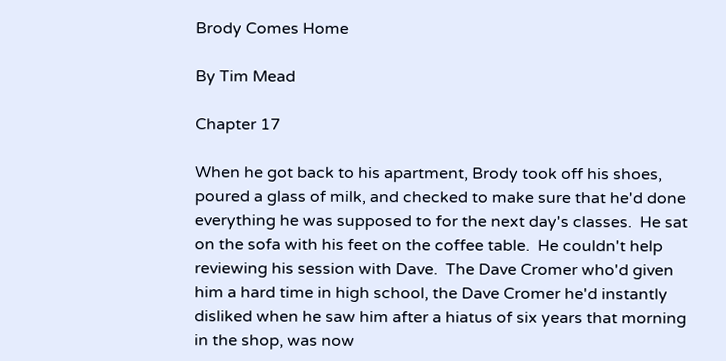Brody Comes Home

By Tim Mead

Chapter 17

When he got back to his apartment, Brody took off his shoes, poured a glass of milk, and checked to make sure that he'd done everything he was supposed to for the next day's classes.  He sat on the sofa with his feet on the coffee table.  He couldn't help reviewing his session with Dave.  The Dave Cromer who'd given him a hard time in high school, the Dave Cromer he'd instantly disliked when he saw him after a hiatus of six years that morning in the shop, was now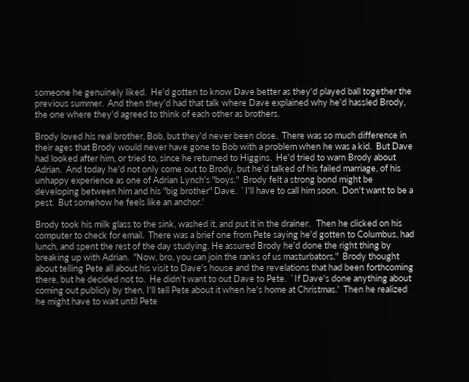someone he genuinely liked.  He'd gotten to know Dave better as they'd played ball together the previous summer.  And then they'd had that talk where Dave explained why he'd hassled Brody, the one where they'd agreed to think of each other as brothers.

Brody loved his real brother, Bob, but they'd never been close.  There was so much difference in their ages that Brody would never have gone to Bob with a problem when he was a kid.  But Dave had looked after him, or tried to, since he returned to Higgins.  He'd tried to warn Brody about Adrian.  And today he'd not only come out to Brody, but he'd talked of his failed marriage, of his unhappy experience as one of Adrian Lynch's "boys."  Brody felt a strong bond might be developing between him and his "big brother" Dave.  `I'll have to call him soon.  Don't want to be a pest.  But somehow he feels like an anchor.'

Brody took his milk glass to the sink, washed it, and put it in the drainer.   Then he clicked on his computer to check for email.  There was a brief one from Pete saying he'd gotten to Columbus, had lunch, and spent the rest of the day studying. He assured Brody he'd done the right thing by breaking up with Adrian.  "Now, bro, you can join the ranks of us masturbators."  Brody thought about telling Pete all about his visit to Dave's house and the revelations that had been forthcoming there, but he decided not to.  He didn't want to out Dave to Pete.  `If Dave's done anything about coming out publicly by then, I'll tell Pete about it when he's home at Christmas.'  Then he realized he might have to wait until Pete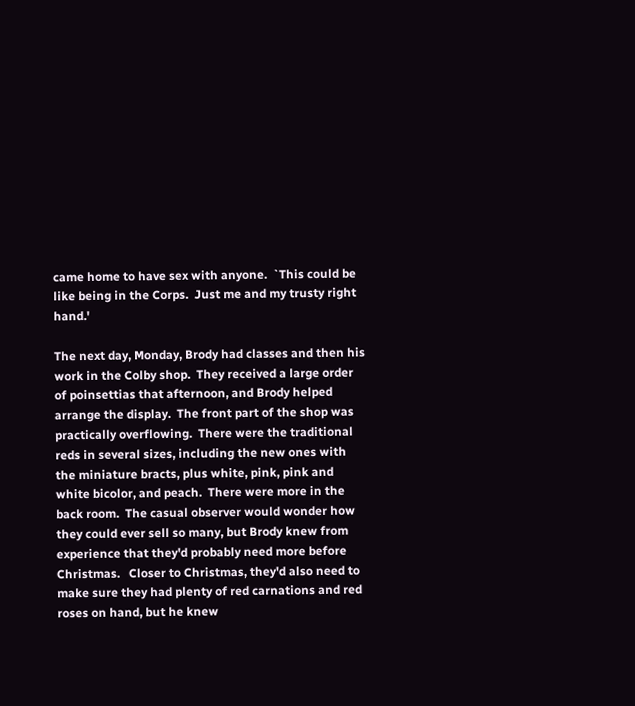came home to have sex with anyone.  `This could be like being in the Corps.  Just me and my trusty right hand.'

The next day, Monday, Brody had classes and then his work in the Colby shop.  They received a large order of poinsettias that afternoon, and Brody helped arrange the display.  The front part of the shop was practically overflowing.  There were the traditional reds in several sizes, including the new ones with the miniature bracts, plus white, pink, pink and white bicolor, and peach.  There were more in the back room.  The casual observer would wonder how they could ever sell so many, but Brody knew from experience that they'd probably need more before Christmas.   Closer to Christmas, they'd also need to make sure they had plenty of red carnations and red roses on hand, but he knew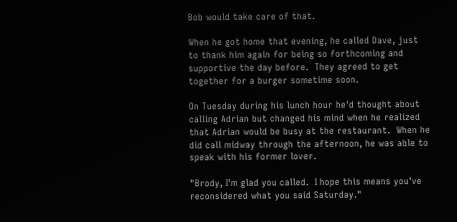Bob would take care of that.

When he got home that evening, he called Dave, just to thank him again for being so forthcoming and supportive the day before.  They agreed to get together for a burger sometime soon.

On Tuesday during his lunch hour he'd thought about calling Adrian but changed his mind when he realized that Adrian would be busy at the restaurant.  When he did call midway through the afternoon, he was able to speak with his former lover.

"Brody, I'm glad you called.  I hope this means you've reconsidered what you said Saturday."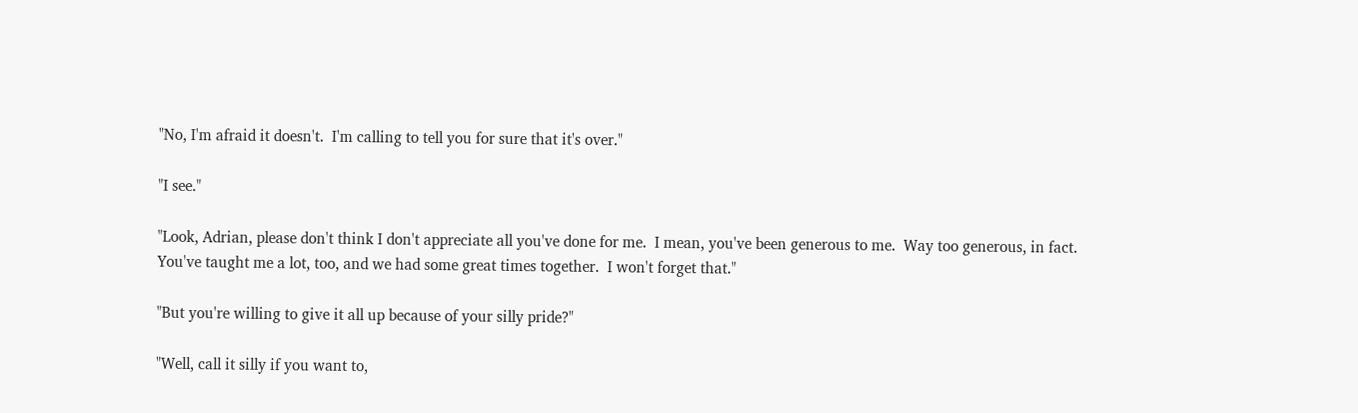"No, I'm afraid it doesn't.  I'm calling to tell you for sure that it's over."

"I see."

"Look, Adrian, please don't think I don't appreciate all you've done for me.  I mean, you've been generous to me.  Way too generous, in fact.  You've taught me a lot, too, and we had some great times together.  I won't forget that."

"But you're willing to give it all up because of your silly pride?"

"Well, call it silly if you want to,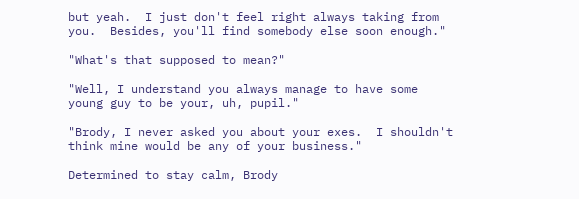but yeah.  I just don't feel right always taking from you.  Besides, you'll find somebody else soon enough."

"What's that supposed to mean?"

"Well, I understand you always manage to have some young guy to be your, uh, pupil."

"Brody, I never asked you about your exes.  I shouldn't think mine would be any of your business."

Determined to stay calm, Brody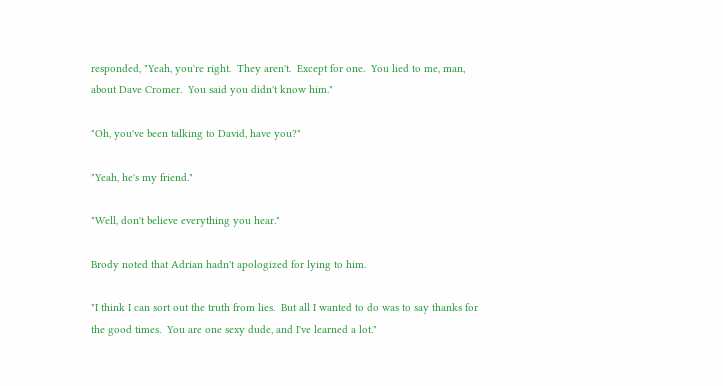responded, "Yeah, you're right.  They aren't.  Except for one.  You lied to me, man, about Dave Cromer.  You said you didn't know him."

"Oh, you've been talking to David, have you?"

"Yeah, he's my friend."

"Well, don't believe everything you hear."

Brody noted that Adrian hadn't apologized for lying to him.

"I think I can sort out the truth from lies.  But all I wanted to do was to say thanks for the good times.  You are one sexy dude, and I've learned a lot."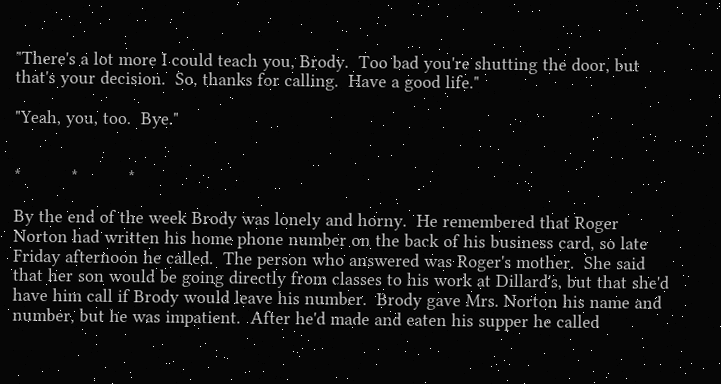"There's a lot more I could teach you, Brody.  Too bad you're shutting the door, but that's your decision.  So, thanks for calling.  Have a good life."

"Yeah, you, too.  Bye."


*          *          *

By the end of the week Brody was lonely and horny.  He remembered that Roger Norton had written his home phone number on the back of his business card, so late Friday afternoon he called.  The person who answered was Roger's mother.  She said that her son would be going directly from classes to his work at Dillard's, but that she'd have him call if Brody would leave his number.  Brody gave Mrs. Norton his name and number, but he was impatient.  After he'd made and eaten his supper he called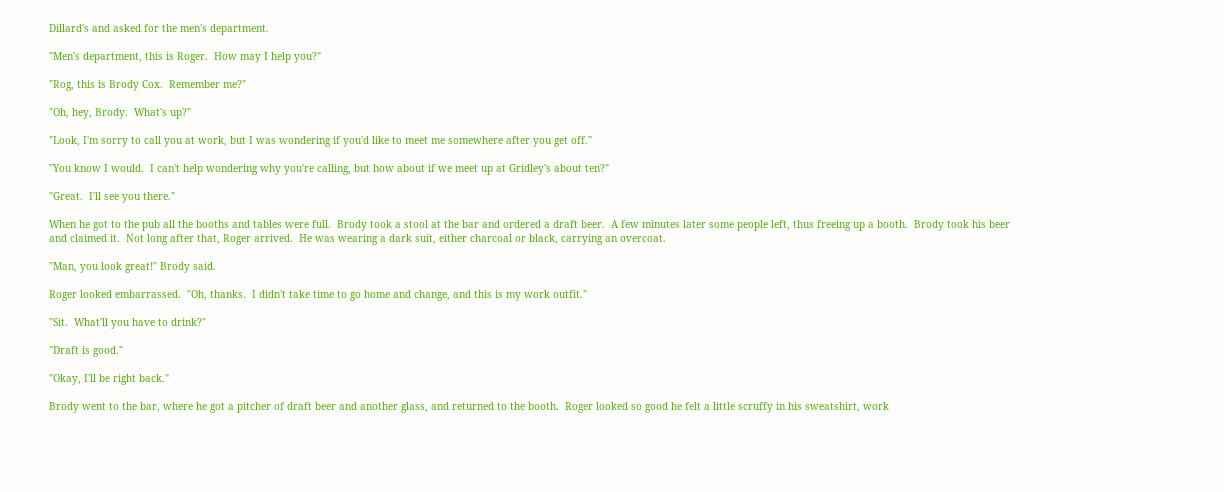Dillard's and asked for the men's department.

"Men's department, this is Roger.  How may I help you?"

"Rog, this is Brody Cox.  Remember me?"

"Oh, hey, Brody.  What's up?"

"Look, I'm sorry to call you at work, but I was wondering if you'd like to meet me somewhere after you get off."

"You know I would.  I can't help wondering why you're calling, but how about if we meet up at Gridley's about ten?"

"Great.  I'll see you there."

When he got to the pub all the booths and tables were full.  Brody took a stool at the bar and ordered a draft beer.  A few minutes later some people left, thus freeing up a booth.  Brody took his beer and claimed it.  Not long after that, Roger arrived.  He was wearing a dark suit, either charcoal or black, carrying an overcoat.

"Man, you look great!" Brody said.

Roger looked embarrassed.  "Oh, thanks.  I didn't take time to go home and change, and this is my work outfit."

"Sit.  What'll you have to drink?"

"Draft is good."

"Okay, I'll be right back."

Brody went to the bar, where he got a pitcher of draft beer and another glass, and returned to the booth.  Roger looked so good he felt a little scruffy in his sweatshirt, work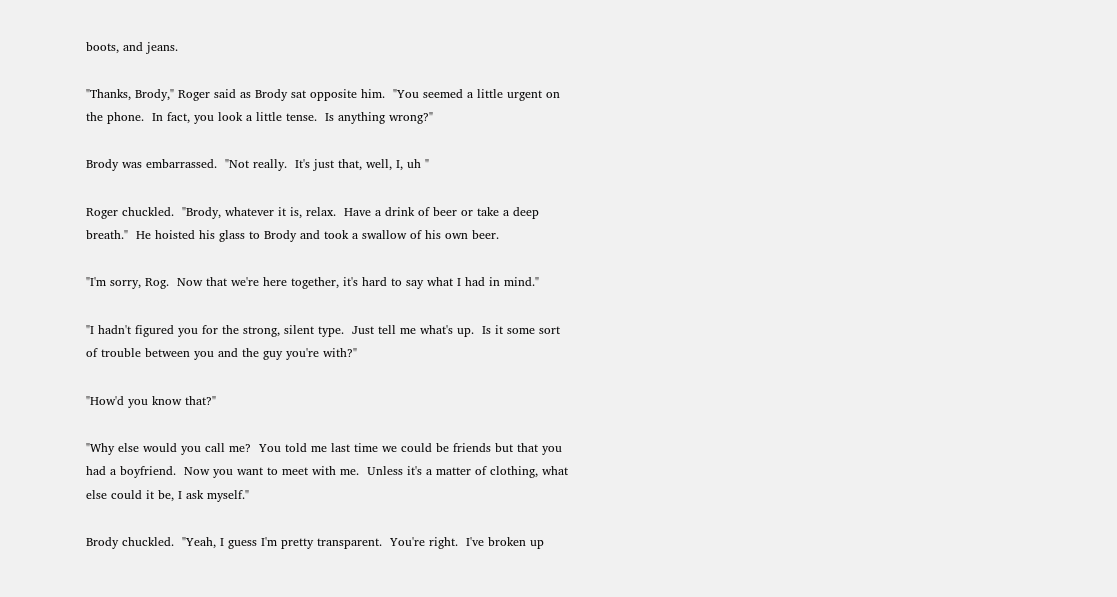boots, and jeans.

"Thanks, Brody," Roger said as Brody sat opposite him.  "You seemed a little urgent on the phone.  In fact, you look a little tense.  Is anything wrong?"

Brody was embarrassed.  "Not really.  It's just that, well, I, uh "

Roger chuckled.  "Brody, whatever it is, relax.  Have a drink of beer or take a deep breath."  He hoisted his glass to Brody and took a swallow of his own beer.

"I'm sorry, Rog.  Now that we're here together, it's hard to say what I had in mind."

"I hadn't figured you for the strong, silent type.  Just tell me what's up.  Is it some sort of trouble between you and the guy you're with?"

"How'd you know that?"

"Why else would you call me?  You told me last time we could be friends but that you had a boyfriend.  Now you want to meet with me.  Unless it's a matter of clothing, what else could it be, I ask myself."

Brody chuckled.  "Yeah, I guess I'm pretty transparent.  You're right.  I've broken up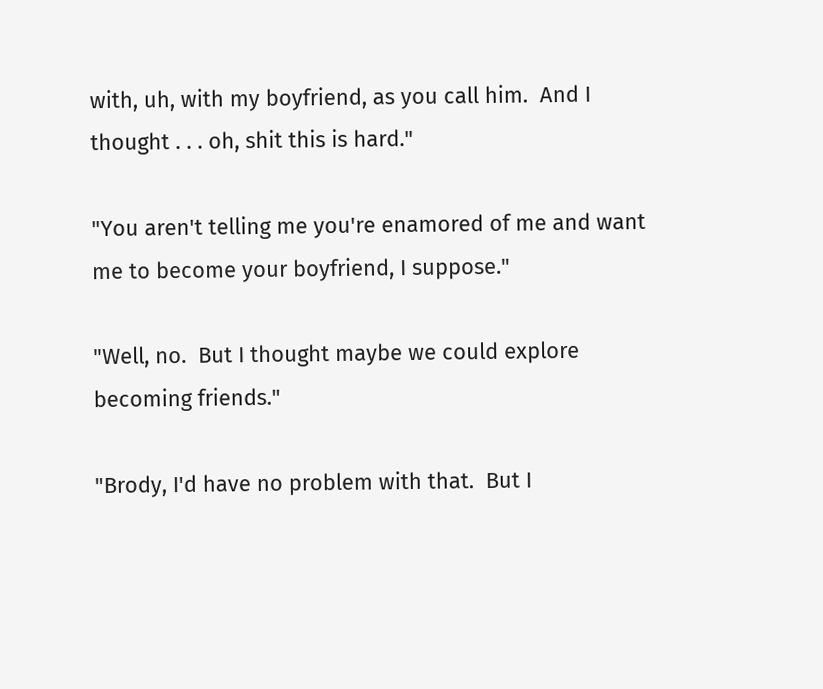with, uh, with my boyfriend, as you call him.  And I thought . . . oh, shit this is hard."

"You aren't telling me you're enamored of me and want me to become your boyfriend, I suppose."

"Well, no.  But I thought maybe we could explore becoming friends."

"Brody, I'd have no problem with that.  But I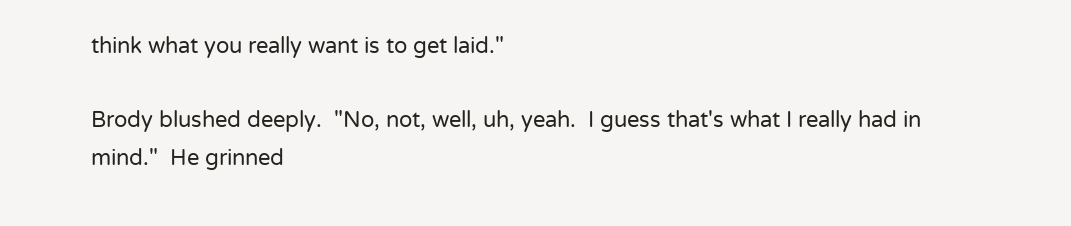think what you really want is to get laid."

Brody blushed deeply.  "No, not, well, uh, yeah.  I guess that's what I really had in mind."  He grinned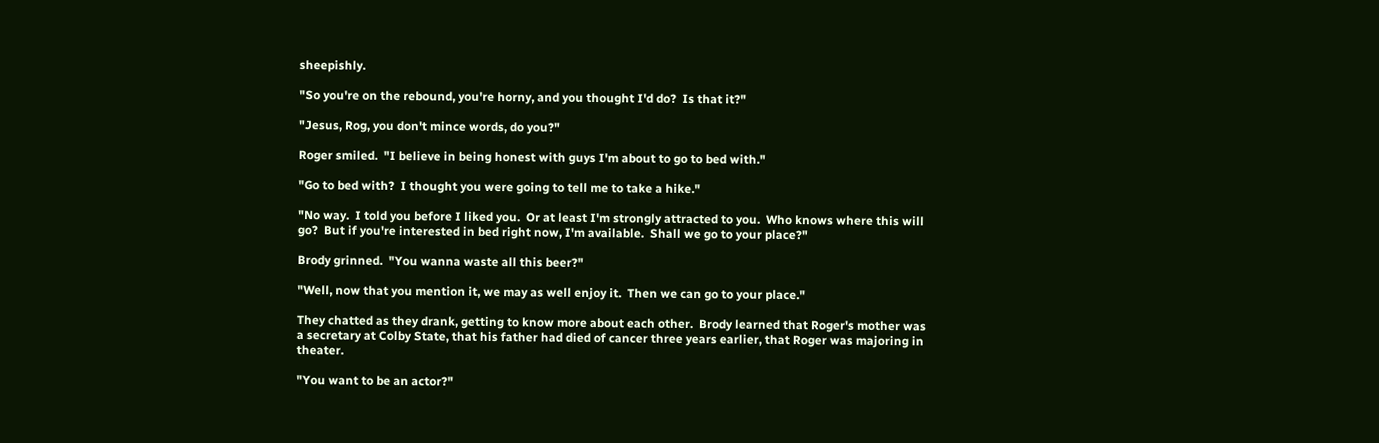sheepishly.

"So you're on the rebound, you're horny, and you thought I'd do?  Is that it?"

"Jesus, Rog, you don't mince words, do you?"

Roger smiled.  "I believe in being honest with guys I'm about to go to bed with."

"Go to bed with?  I thought you were going to tell me to take a hike."

"No way.  I told you before I liked you.  Or at least I'm strongly attracted to you.  Who knows where this will go?  But if you're interested in bed right now, I'm available.  Shall we go to your place?"

Brody grinned.  "You wanna waste all this beer?"

"Well, now that you mention it, we may as well enjoy it.  Then we can go to your place."

They chatted as they drank, getting to know more about each other.  Brody learned that Roger's mother was a secretary at Colby State, that his father had died of cancer three years earlier, that Roger was majoring in theater.

"You want to be an actor?"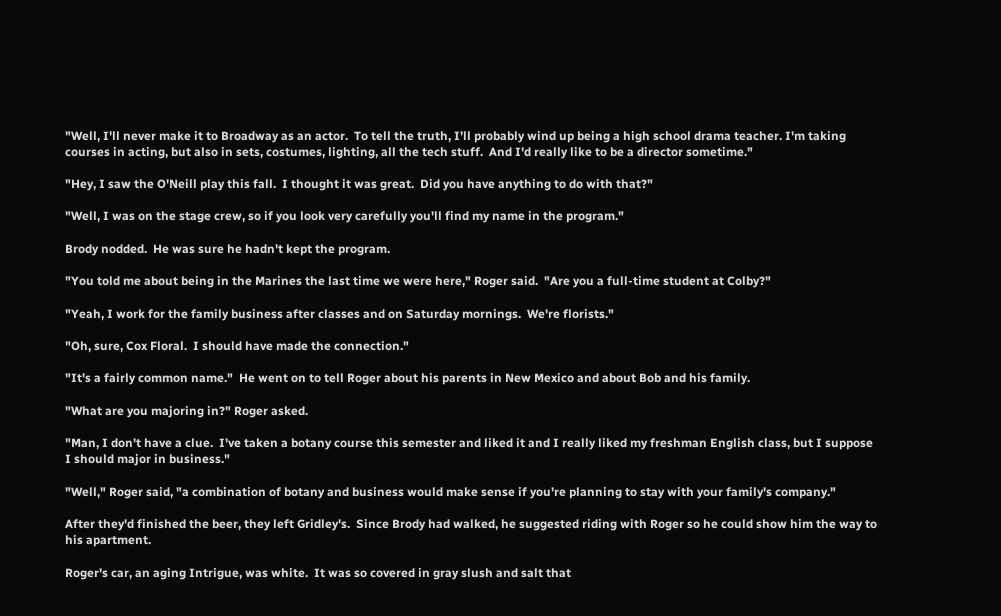"Well, I'll never make it to Broadway as an actor.  To tell the truth, I'll probably wind up being a high school drama teacher. I'm taking courses in acting, but also in sets, costumes, lighting, all the tech stuff.  And I'd really like to be a director sometime."

"Hey, I saw the O'Neill play this fall.  I thought it was great.  Did you have anything to do with that?"

"Well, I was on the stage crew, so if you look very carefully you'll find my name in the program."

Brody nodded.  He was sure he hadn't kept the program.

"You told me about being in the Marines the last time we were here," Roger said.  "Are you a full-time student at Colby?"

"Yeah, I work for the family business after classes and on Saturday mornings.  We're florists."

"Oh, sure, Cox Floral.  I should have made the connection."

"It's a fairly common name."  He went on to tell Roger about his parents in New Mexico and about Bob and his family.

"What are you majoring in?" Roger asked.

"Man, I don't have a clue.  I've taken a botany course this semester and liked it and I really liked my freshman English class, but I suppose I should major in business."

"Well," Roger said, "a combination of botany and business would make sense if you're planning to stay with your family's company."

After they'd finished the beer, they left Gridley's.  Since Brody had walked, he suggested riding with Roger so he could show him the way to his apartment.

Roger's car, an aging Intrigue, was white.  It was so covered in gray slush and salt that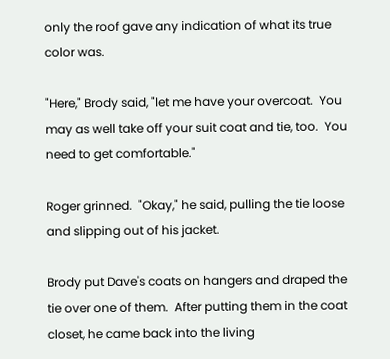only the roof gave any indication of what its true color was.

"Here," Brody said, "let me have your overcoat.  You may as well take off your suit coat and tie, too.  You need to get comfortable."

Roger grinned.  "Okay," he said, pulling the tie loose and slipping out of his jacket.

Brody put Dave's coats on hangers and draped the tie over one of them.  After putting them in the coat closet, he came back into the living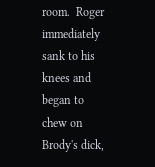room.  Roger immediately sank to his knees and began to chew on Brody's dick,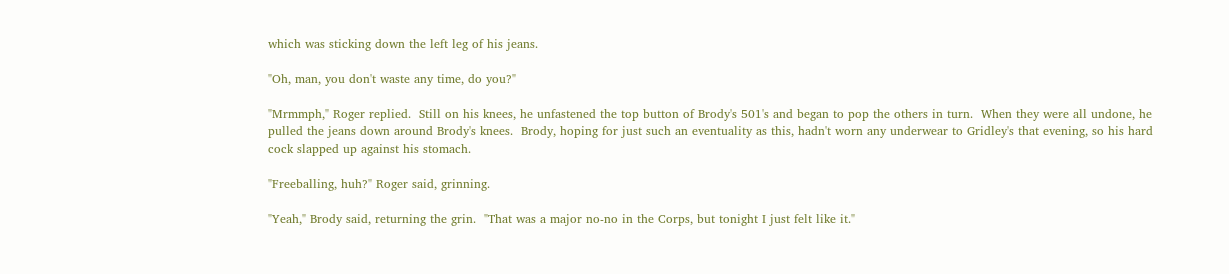which was sticking down the left leg of his jeans.

"Oh, man, you don't waste any time, do you?"

"Mrmmph," Roger replied.  Still on his knees, he unfastened the top button of Brody's 501's and began to pop the others in turn.  When they were all undone, he pulled the jeans down around Brody's knees.  Brody, hoping for just such an eventuality as this, hadn't worn any underwear to Gridley's that evening, so his hard cock slapped up against his stomach.

"Freeballing, huh?" Roger said, grinning.

"Yeah," Brody said, returning the grin.  "That was a major no-no in the Corps, but tonight I just felt like it."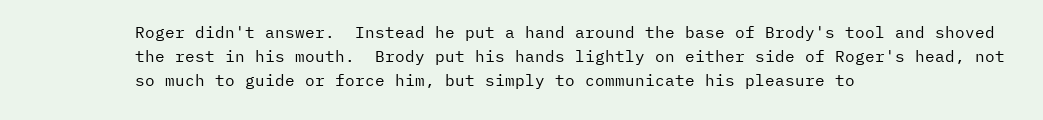Roger didn't answer.  Instead he put a hand around the base of Brody's tool and shoved the rest in his mouth.  Brody put his hands lightly on either side of Roger's head, not so much to guide or force him, but simply to communicate his pleasure to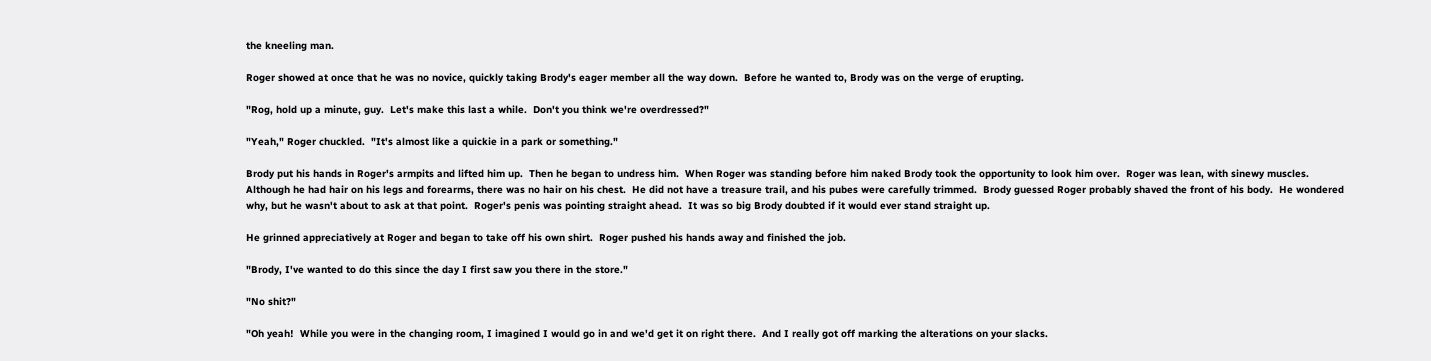the kneeling man.

Roger showed at once that he was no novice, quickly taking Brody's eager member all the way down.  Before he wanted to, Brody was on the verge of erupting.

"Rog, hold up a minute, guy.  Let's make this last a while.  Don't you think we're overdressed?"

"Yeah," Roger chuckled.  "It's almost like a quickie in a park or something."

Brody put his hands in Roger's armpits and lifted him up.  Then he began to undress him.  When Roger was standing before him naked Brody took the opportunity to look him over.  Roger was lean, with sinewy muscles.  Although he had hair on his legs and forearms, there was no hair on his chest.  He did not have a treasure trail, and his pubes were carefully trimmed.  Brody guessed Roger probably shaved the front of his body.  He wondered why, but he wasn't about to ask at that point.  Roger's penis was pointing straight ahead.  It was so big Brody doubted if it would ever stand straight up.

He grinned appreciatively at Roger and began to take off his own shirt.  Roger pushed his hands away and finished the job.

"Brody, I've wanted to do this since the day I first saw you there in the store."

"No shit?"

"Oh yeah!  While you were in the changing room, I imagined I would go in and we'd get it on right there.  And I really got off marking the alterations on your slacks.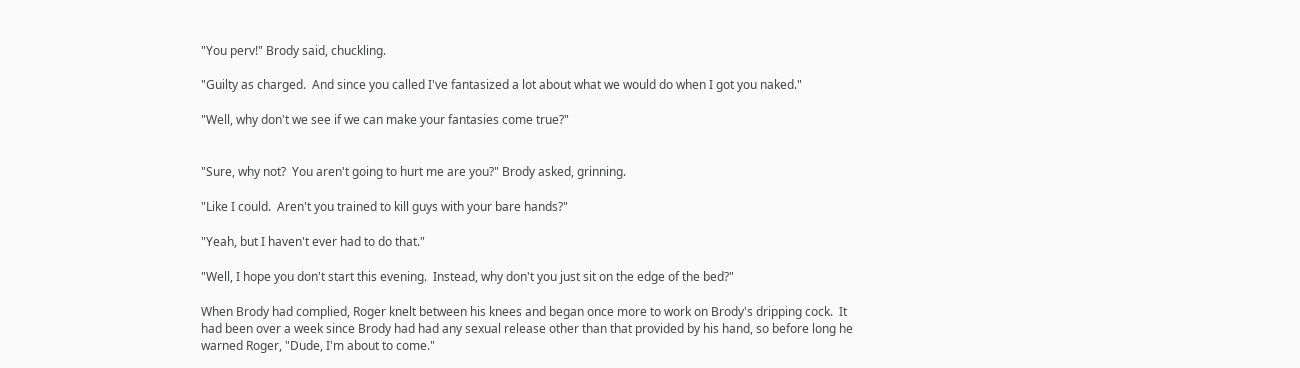"You perv!" Brody said, chuckling.

"Guilty as charged.  And since you called I've fantasized a lot about what we would do when I got you naked."

"Well, why don't we see if we can make your fantasies come true?"


"Sure, why not?  You aren't going to hurt me are you?" Brody asked, grinning.

"Like I could.  Aren't you trained to kill guys with your bare hands?"

"Yeah, but I haven't ever had to do that."

"Well, I hope you don't start this evening.  Instead, why don't you just sit on the edge of the bed?"

When Brody had complied, Roger knelt between his knees and began once more to work on Brody's dripping cock.  It had been over a week since Brody had had any sexual release other than that provided by his hand, so before long he warned Roger, "Dude, I'm about to come."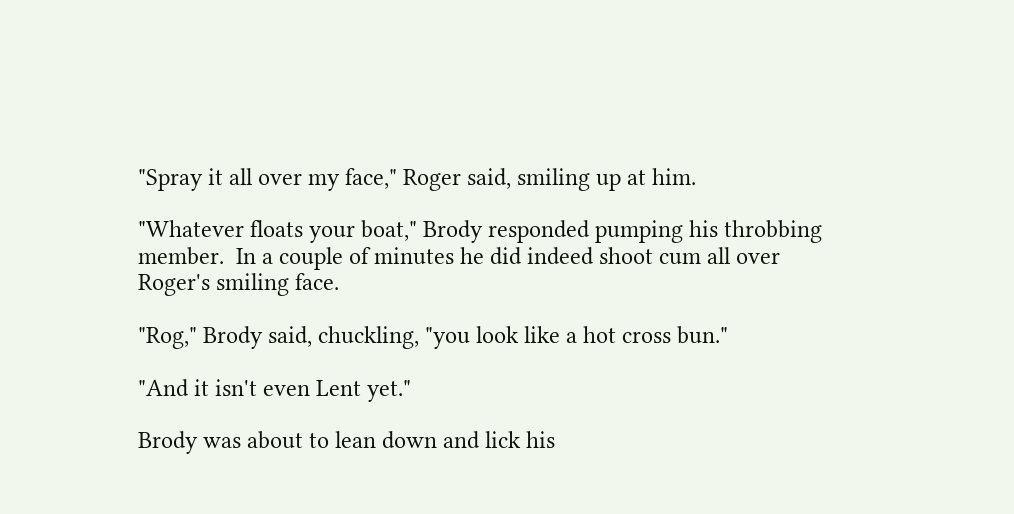"Spray it all over my face," Roger said, smiling up at him.

"Whatever floats your boat," Brody responded pumping his throbbing member.  In a couple of minutes he did indeed shoot cum all over Roger's smiling face.

"Rog," Brody said, chuckling, "you look like a hot cross bun."

"And it isn't even Lent yet."

Brody was about to lean down and lick his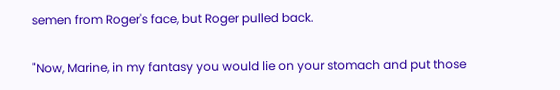semen from Roger's face, but Roger pulled back.

"Now, Marine, in my fantasy you would lie on your stomach and put those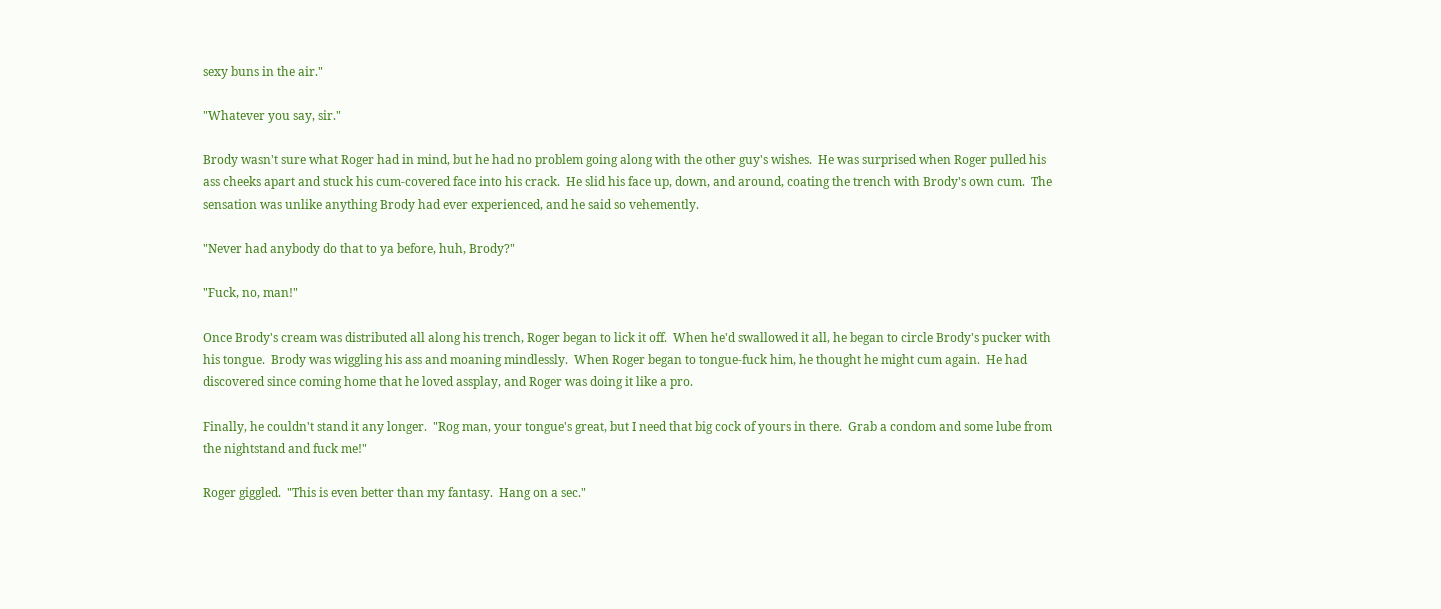sexy buns in the air."

"Whatever you say, sir."

Brody wasn't sure what Roger had in mind, but he had no problem going along with the other guy's wishes.  He was surprised when Roger pulled his ass cheeks apart and stuck his cum-covered face into his crack.  He slid his face up, down, and around, coating the trench with Brody's own cum.  The sensation was unlike anything Brody had ever experienced, and he said so vehemently.

"Never had anybody do that to ya before, huh, Brody?"

"Fuck, no, man!"

Once Brody's cream was distributed all along his trench, Roger began to lick it off.  When he'd swallowed it all, he began to circle Brody's pucker with his tongue.  Brody was wiggling his ass and moaning mindlessly.  When Roger began to tongue-fuck him, he thought he might cum again.  He had discovered since coming home that he loved assplay, and Roger was doing it like a pro.

Finally, he couldn't stand it any longer.  "Rog man, your tongue's great, but I need that big cock of yours in there.  Grab a condom and some lube from the nightstand and fuck me!"

Roger giggled.  "This is even better than my fantasy.  Hang on a sec."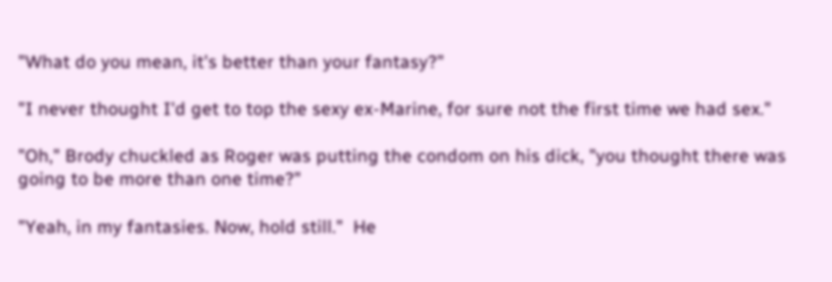"What do you mean, it's better than your fantasy?"

"I never thought I'd get to top the sexy ex-Marine, for sure not the first time we had sex."

"Oh," Brody chuckled as Roger was putting the condom on his dick, "you thought there was going to be more than one time?"

"Yeah, in my fantasies. Now, hold still."  He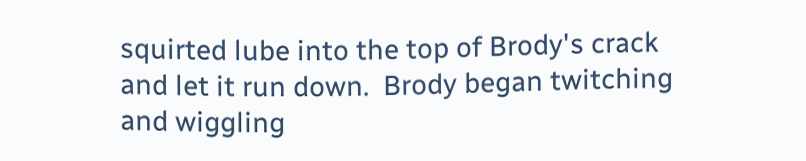squirted lube into the top of Brody's crack and let it run down.  Brody began twitching and wiggling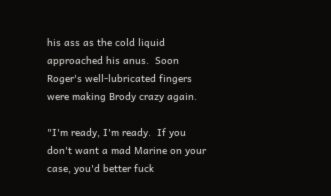his ass as the cold liquid approached his anus.  Soon Roger's well-lubricated fingers were making Brody crazy again.

"I'm ready, I'm ready.  If you don't want a mad Marine on your case, you'd better fuck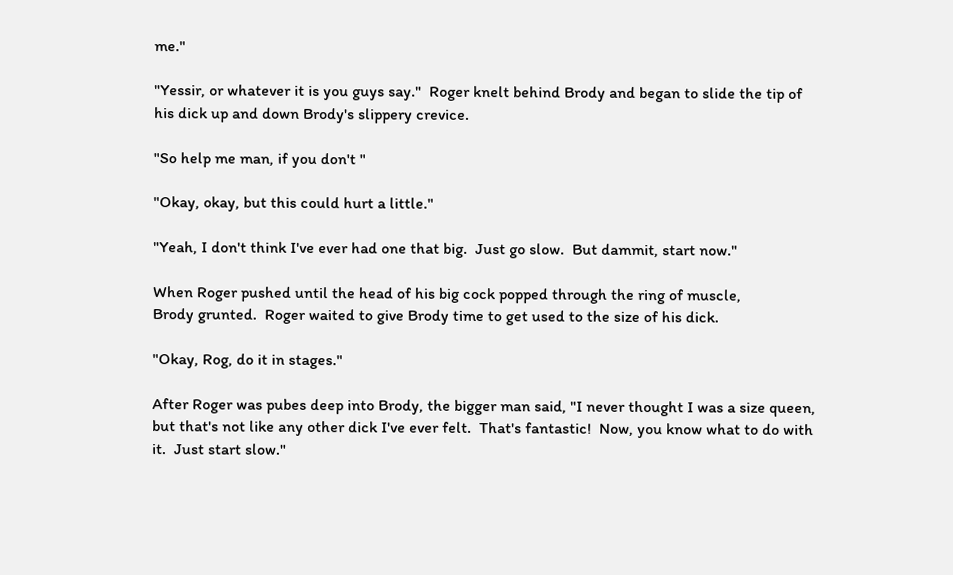me."

"Yessir, or whatever it is you guys say."  Roger knelt behind Brody and began to slide the tip of his dick up and down Brody's slippery crevice.

"So help me man, if you don't "

"Okay, okay, but this could hurt a little."

"Yeah, I don't think I've ever had one that big.  Just go slow.  But dammit, start now."

When Roger pushed until the head of his big cock popped through the ring of muscle,
Brody grunted.  Roger waited to give Brody time to get used to the size of his dick.

"Okay, Rog, do it in stages."

After Roger was pubes deep into Brody, the bigger man said, "I never thought I was a size queen, but that's not like any other dick I've ever felt.  That's fantastic!  Now, you know what to do with it.  Just start slow."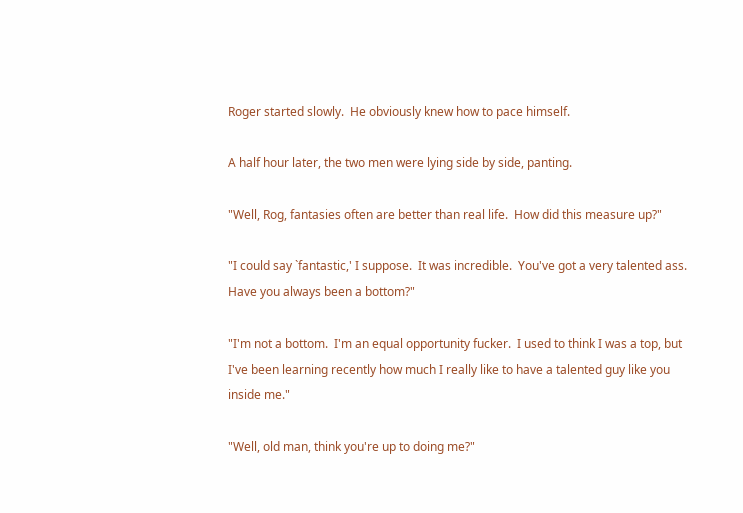Roger started slowly.  He obviously knew how to pace himself.

A half hour later, the two men were lying side by side, panting.

"Well, Rog, fantasies often are better than real life.  How did this measure up?"

"I could say `fantastic,' I suppose.  It was incredible.  You've got a very talented ass.  Have you always been a bottom?"

"I'm not a bottom.  I'm an equal opportunity fucker.  I used to think I was a top, but I've been learning recently how much I really like to have a talented guy like you inside me."

"Well, old man, think you're up to doing me?"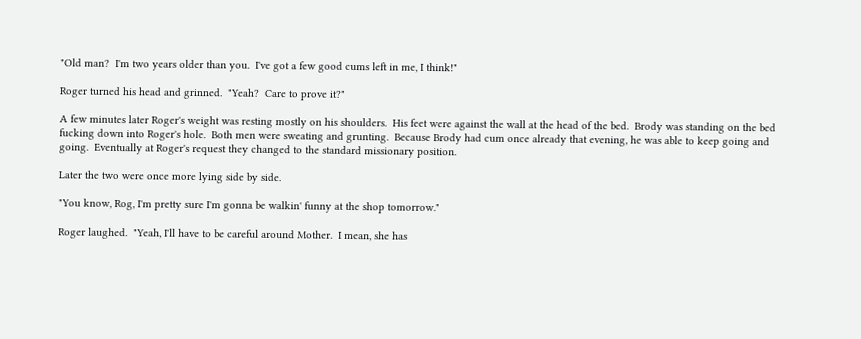"Old man?  I'm two years older than you.  I've got a few good cums left in me, I think!"

Roger turned his head and grinned.  "Yeah?  Care to prove it?"

A few minutes later Roger's weight was resting mostly on his shoulders.  His feet were against the wall at the head of the bed.  Brody was standing on the bed fucking down into Roger's hole.  Both men were sweating and grunting.  Because Brody had cum once already that evening, he was able to keep going and going.  Eventually at Roger's request they changed to the standard missionary position.

Later the two were once more lying side by side.

"You know, Rog, I'm pretty sure I'm gonna be walkin' funny at the shop tomorrow."

Roger laughed.  "Yeah, I'll have to be careful around Mother.  I mean, she has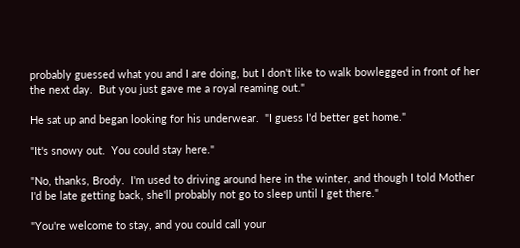probably guessed what you and I are doing, but I don't like to walk bowlegged in front of her the next day.  But you just gave me a royal reaming out."

He sat up and began looking for his underwear.  "I guess I'd better get home."

"It's snowy out.  You could stay here."

"No, thanks, Brody.  I'm used to driving around here in the winter, and though I told Mother I'd be late getting back, she'll probably not go to sleep until I get there."

"You're welcome to stay, and you could call your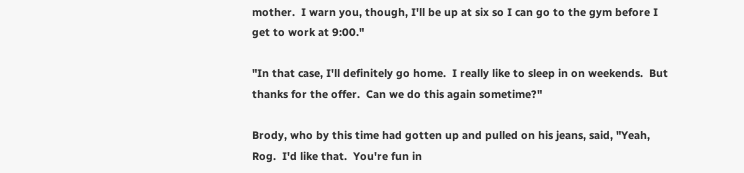mother.  I warn you, though, I'll be up at six so I can go to the gym before I get to work at 9:00."

"In that case, I'll definitely go home.  I really like to sleep in on weekends.  But thanks for the offer.  Can we do this again sometime?"

Brody, who by this time had gotten up and pulled on his jeans, said, "Yeah, Rog.  I'd like that.  You're fun in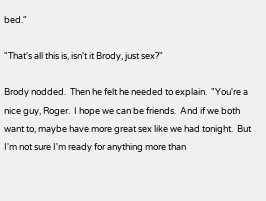bed."

"That's all this is, isn't it Brody, just sex?"

Brody nodded.  Then he felt he needed to explain.  "You're a nice guy, Roger.  I hope we can be friends.  And if we both want to, maybe have more great sex like we had tonight.  But I'm not sure I'm ready for anything more than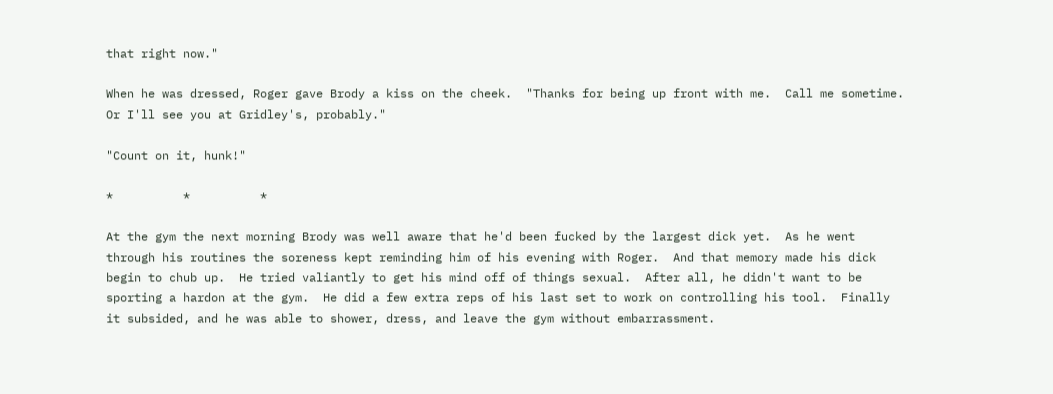that right now."

When he was dressed, Roger gave Brody a kiss on the cheek.  "Thanks for being up front with me.  Call me sometime.  Or I'll see you at Gridley's, probably."

"Count on it, hunk!"

*          *          *

At the gym the next morning Brody was well aware that he'd been fucked by the largest dick yet.  As he went through his routines the soreness kept reminding him of his evening with Roger.  And that memory made his dick begin to chub up.  He tried valiantly to get his mind off of things sexual.  After all, he didn't want to be sporting a hardon at the gym.  He did a few extra reps of his last set to work on controlling his tool.  Finally it subsided, and he was able to shower, dress, and leave the gym without embarrassment.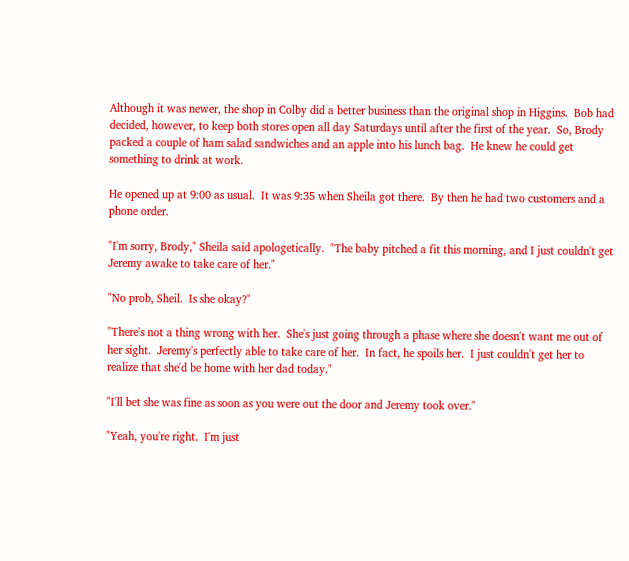Although it was newer, the shop in Colby did a better business than the original shop in Higgins.  Bob had decided, however, to keep both stores open all day Saturdays until after the first of the year.  So, Brody packed a couple of ham salad sandwiches and an apple into his lunch bag.  He knew he could get something to drink at work.

He opened up at 9:00 as usual.  It was 9:35 when Sheila got there.  By then he had two customers and a phone order.

"I'm sorry, Brody," Sheila said apologetically.  "The baby pitched a fit this morning, and I just couldn't get Jeremy awake to take care of her."

"No prob, Sheil.  Is she okay?"

"There's not a thing wrong with her.  She's just going through a phase where she doesn't want me out of her sight.  Jeremy's perfectly able to take care of her.  In fact, he spoils her.  I just couldn't get her to realize that she'd be home with her dad today."

"I'll bet she was fine as soon as you were out the door and Jeremy took over."

"Yeah, you're right.  I'm just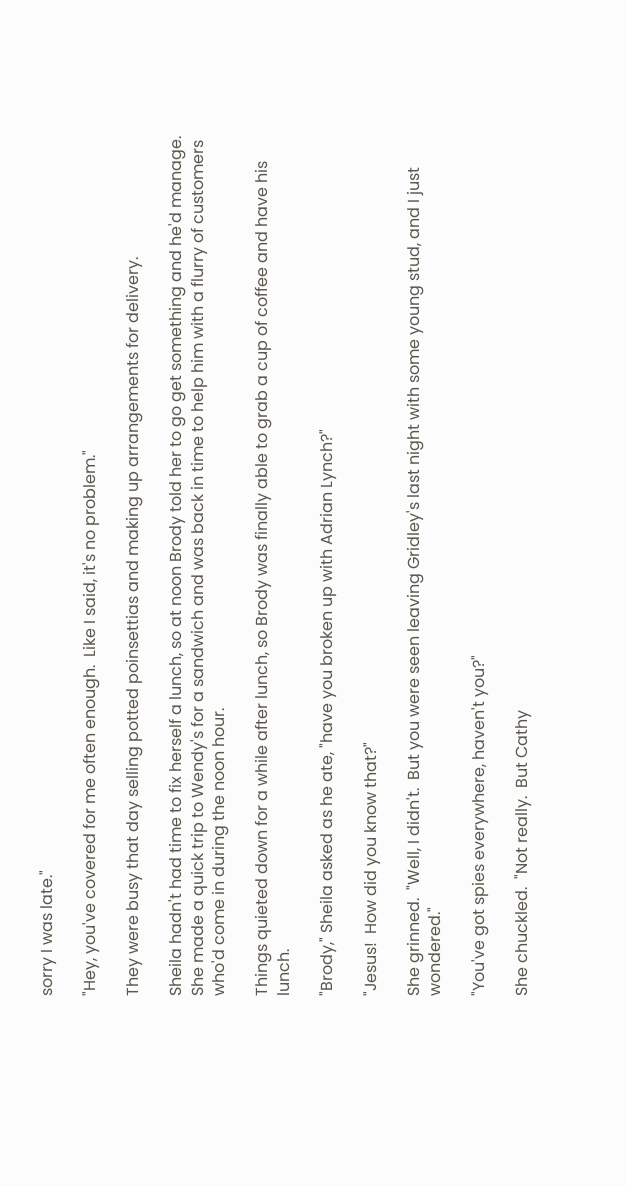sorry I was late."

"Hey, you've covered for me often enough.  Like I said, it's no problem."

They were busy that day selling potted poinsettias and making up arrangements for delivery.

Sheila hadn't had time to fix herself a lunch, so at noon Brody told her to go get something and he'd manage.  She made a quick trip to Wendy's for a sandwich and was back in time to help him with a flurry of customers who'd come in during the noon hour.

Things quieted down for a while after lunch, so Brody was finally able to grab a cup of coffee and have his lunch.

"Brody," Sheila asked as he ate, "have you broken up with Adrian Lynch?"

"Jesus!  How did you know that?"

She grinned.  "Well, I didn't.  But you were seen leaving Gridley's last night with some young stud, and I just wondered."

"You've got spies everywhere, haven't you?"

She chuckled.  "Not really.  But Cathy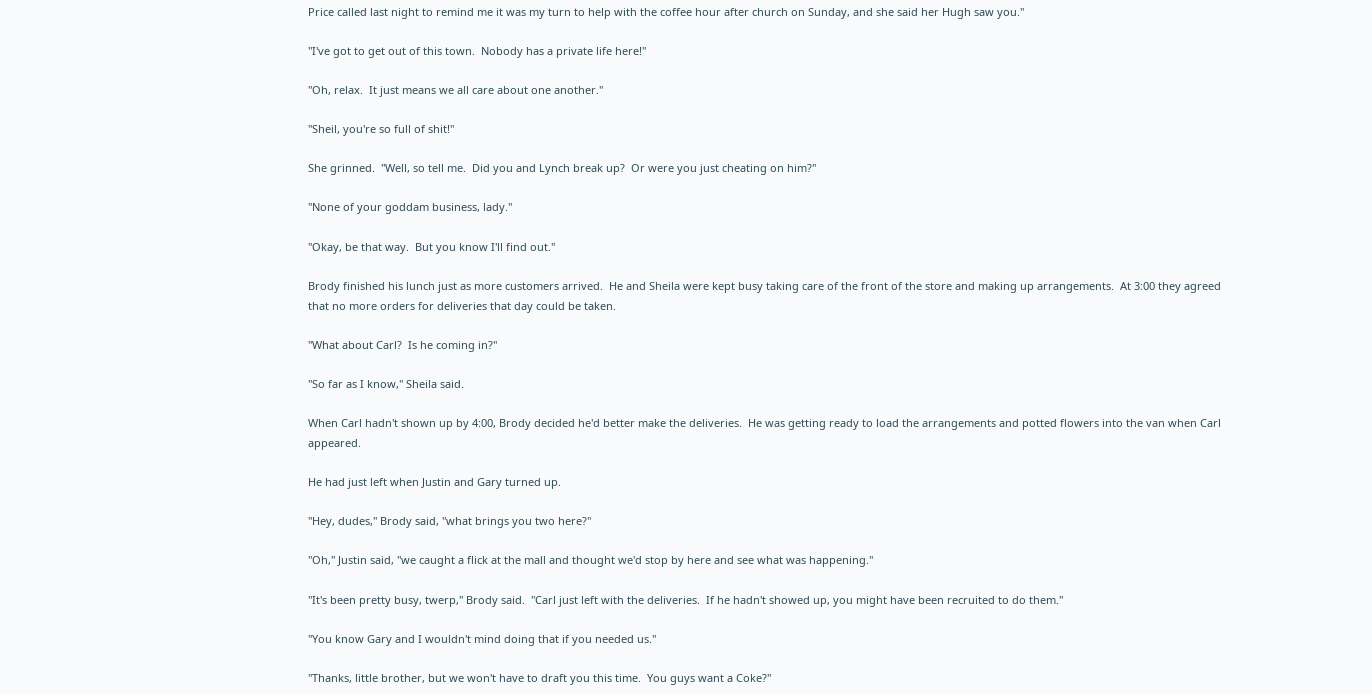Price called last night to remind me it was my turn to help with the coffee hour after church on Sunday, and she said her Hugh saw you."

"I've got to get out of this town.  Nobody has a private life here!"

"Oh, relax.  It just means we all care about one another."

"Sheil, you're so full of shit!"

She grinned.  "Well, so tell me.  Did you and Lynch break up?  Or were you just cheating on him?"

"None of your goddam business, lady."

"Okay, be that way.  But you know I'll find out."

Brody finished his lunch just as more customers arrived.  He and Sheila were kept busy taking care of the front of the store and making up arrangements.  At 3:00 they agreed that no more orders for deliveries that day could be taken.

"What about Carl?  Is he coming in?"

"So far as I know," Sheila said.

When Carl hadn't shown up by 4:00, Brody decided he'd better make the deliveries.  He was getting ready to load the arrangements and potted flowers into the van when Carl appeared.

He had just left when Justin and Gary turned up.

"Hey, dudes," Brody said, "what brings you two here?"

"Oh," Justin said, "we caught a flick at the mall and thought we'd stop by here and see what was happening."

"It's been pretty busy, twerp," Brody said.  "Carl just left with the deliveries.  If he hadn't showed up, you might have been recruited to do them."

"You know Gary and I wouldn't mind doing that if you needed us."

"Thanks, little brother, but we won't have to draft you this time.  You guys want a Coke?"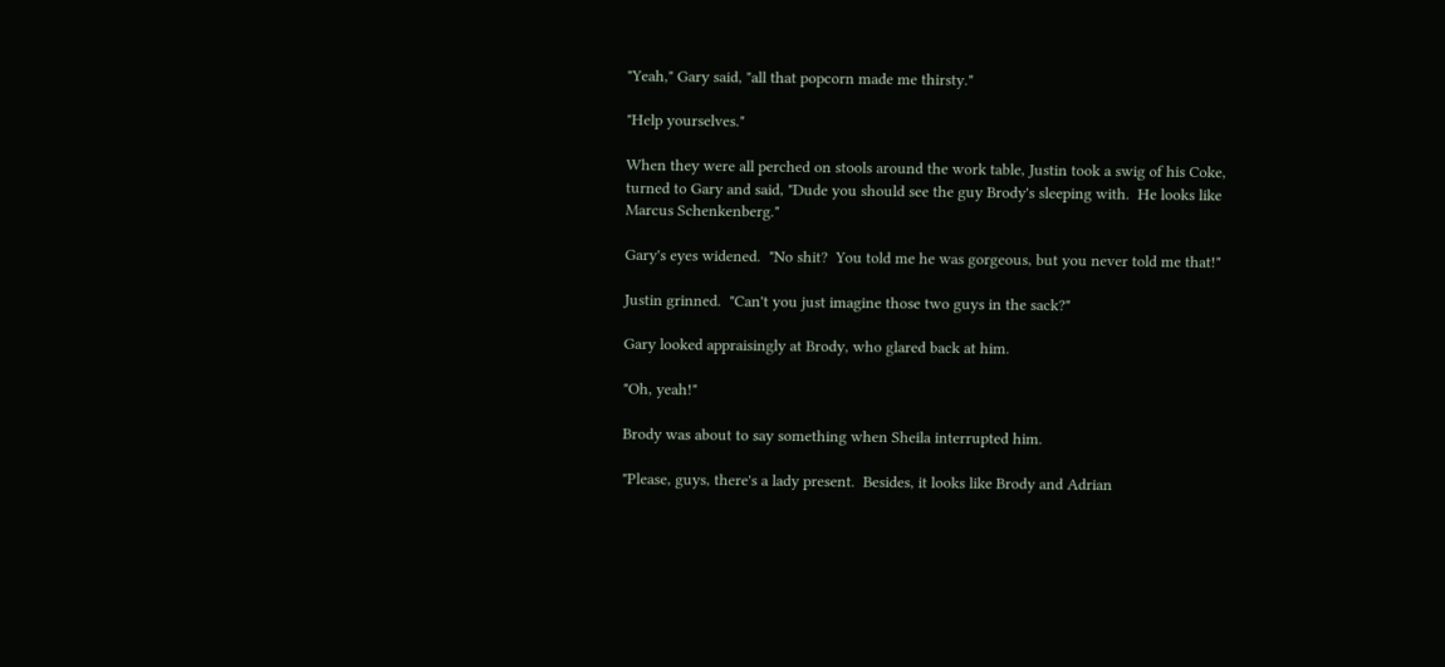"Yeah," Gary said, "all that popcorn made me thirsty."

"Help yourselves."

When they were all perched on stools around the work table, Justin took a swig of his Coke, turned to Gary and said, "Dude you should see the guy Brody's sleeping with.  He looks like Marcus Schenkenberg."

Gary's eyes widened.  "No shit?  You told me he was gorgeous, but you never told me that!"

Justin grinned.  "Can't you just imagine those two guys in the sack?"

Gary looked appraisingly at Brody, who glared back at him.

"Oh, yeah!"

Brody was about to say something when Sheila interrupted him.

"Please, guys, there's a lady present.  Besides, it looks like Brody and Adrian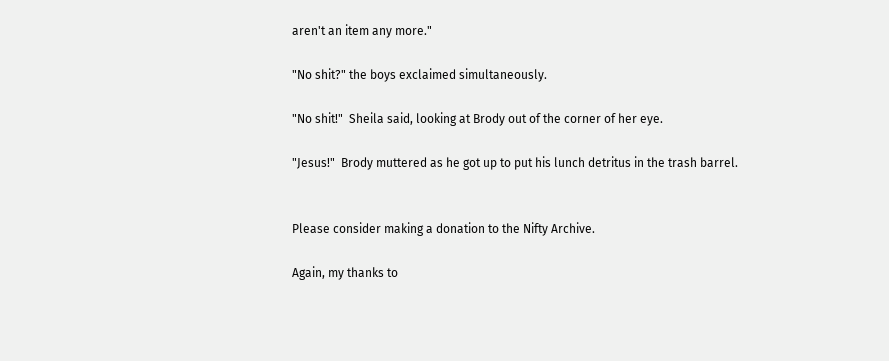aren't an item any more."

"No shit?" the boys exclaimed simultaneously.

"No shit!"  Sheila said, looking at Brody out of the corner of her eye.

"Jesus!"  Brody muttered as he got up to put his lunch detritus in the trash barrel.


Please consider making a donation to the Nifty Archive.

Again, my thanks to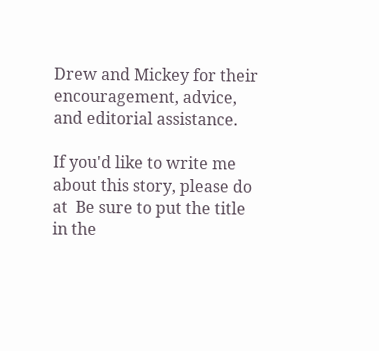Drew and Mickey for their encouragement, advice, and editorial assistance.

If you'd like to write me about this story, please do at  Be sure to put the title in the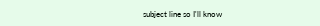subject line so I'll know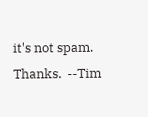it's not spam.  Thanks.  --Tim